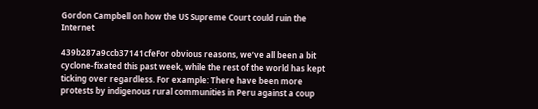Gordon Campbell on how the US Supreme Court could ruin the Internet

439b287a9ccb37141cfeFor obvious reasons, we’ve all been a bit cyclone-fixated this past week, while the rest of the world has kept ticking over regardless. For example: There have been more protests by indigenous rural communities in Peru against a coup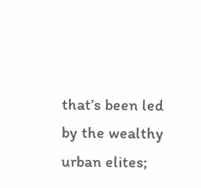that’s been led by the wealthy urban elites;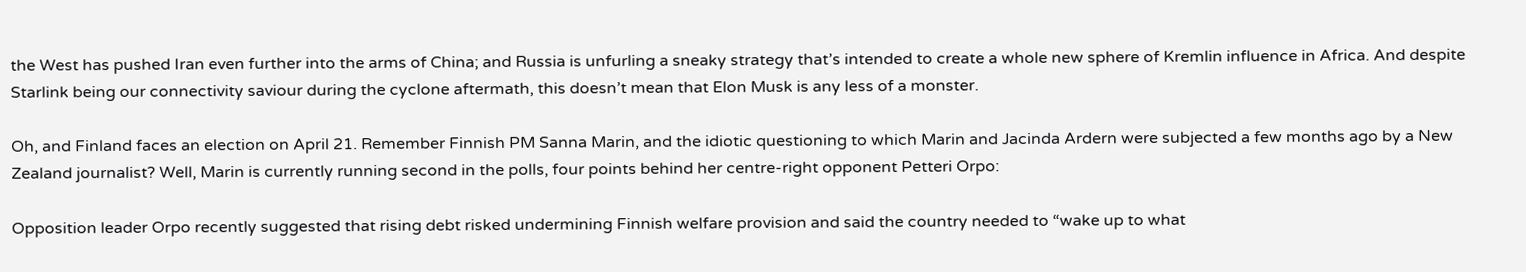the West has pushed Iran even further into the arms of China; and Russia is unfurling a sneaky strategy that’s intended to create a whole new sphere of Kremlin influence in Africa. And despite Starlink being our connectivity saviour during the cyclone aftermath, this doesn’t mean that Elon Musk is any less of a monster.

Oh, and Finland faces an election on April 21. Remember Finnish PM Sanna Marin, and the idiotic questioning to which Marin and Jacinda Ardern were subjected a few months ago by a New Zealand journalist? Well, Marin is currently running second in the polls, four points behind her centre-right opponent Petteri Orpo:

Opposition leader Orpo recently suggested that rising debt risked undermining Finnish welfare provision and said the country needed to “wake up to what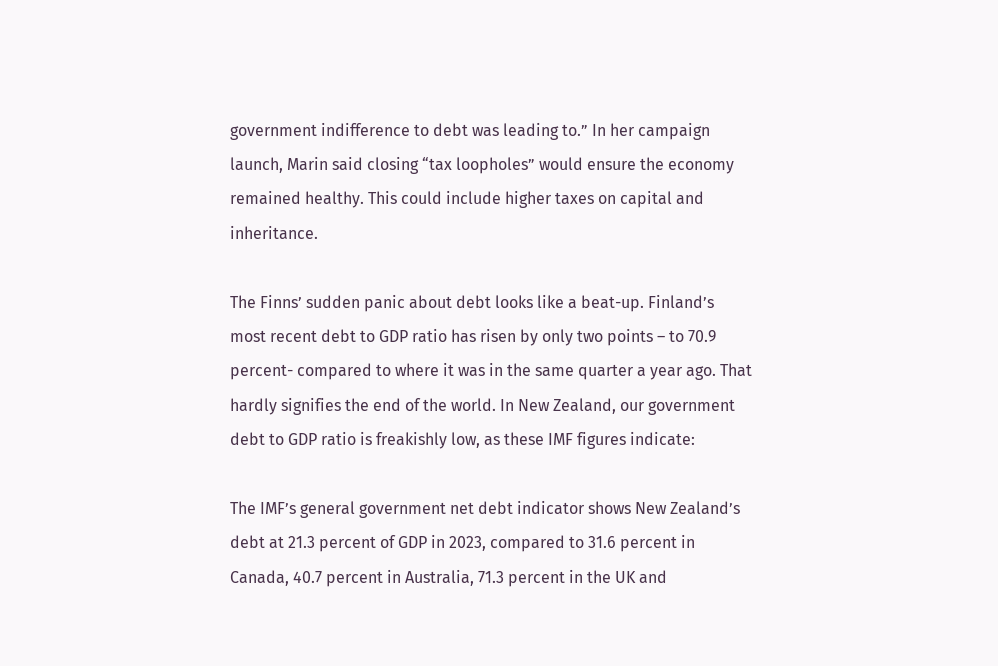government indifference to debt was leading to.” In her campaign launch, Marin said closing “tax loopholes” would ensure the economy remained healthy. This could include higher taxes on capital and inheritance.

The Finns’ sudden panic about debt looks like a beat-up. Finland’s most recent debt to GDP ratio has risen by only two points – to 70.9 percent- compared to where it was in the same quarter a year ago. That hardly signifies the end of the world. In New Zealand, our government debt to GDP ratio is freakishly low, as these IMF figures indicate:

The IMF’s general government net debt indicator shows New Zealand’s debt at 21.3 percent of GDP in 2023, compared to 31.6 percent in Canada, 40.7 percent in Australia, 71.3 percent in the UK and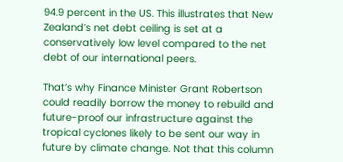94.9 percent in the US. This illustrates that New Zealand’s net debt ceiling is set at a conservatively low level compared to the net debt of our international peers.

That’s why Finance Minister Grant Robertson could readily borrow the money to rebuild and future-proof our infrastructure against the tropical cyclones likely to be sent our way in future by climate change. Not that this column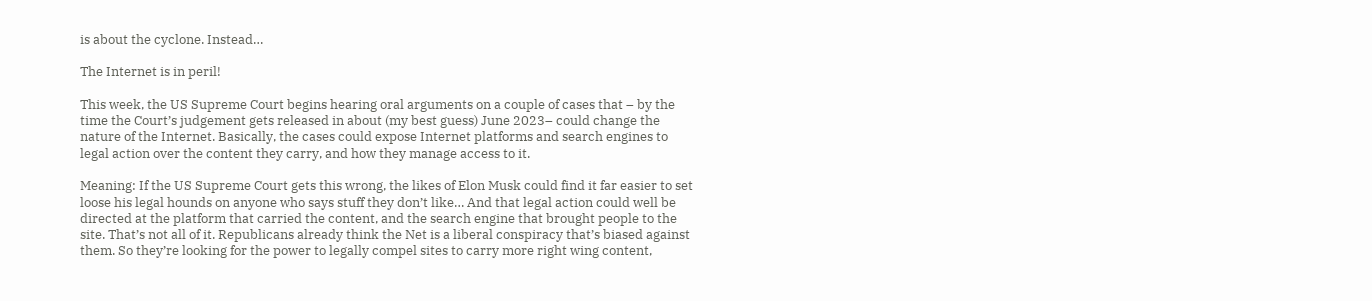is about the cyclone. Instead…

The Internet is in peril!

This week, the US Supreme Court begins hearing oral arguments on a couple of cases that – by the time the Court’s judgement gets released in about (my best guess) June 2023– could change the nature of the Internet. Basically, the cases could expose Internet platforms and search engines to legal action over the content they carry, and how they manage access to it.

Meaning: If the US Supreme Court gets this wrong, the likes of Elon Musk could find it far easier to set loose his legal hounds on anyone who says stuff they don’t like… And that legal action could well be directed at the platform that carried the content, and the search engine that brought people to the site. That’s not all of it. Republicans already think the Net is a liberal conspiracy that’s biased against them. So they’re looking for the power to legally compel sites to carry more right wing content,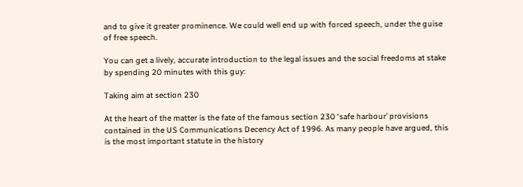and to give it greater prominence. We could well end up with forced speech, under the guise of free speech.

You can get a lively, accurate introduction to the legal issues and the social freedoms at stake by spending 20 minutes with this guy:

Taking aim at section 230

At the heart of the matter is the fate of the famous section 230 ‘safe harbour’ provisions contained in the US Communications Decency Act of 1996. As many people have argued, this is the most important statute in the history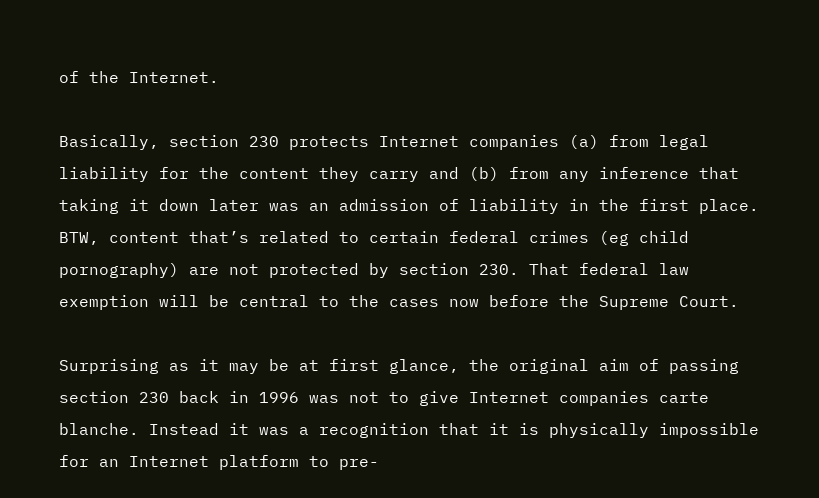of the Internet.

Basically, section 230 protects Internet companies (a) from legal liability for the content they carry and (b) from any inference that taking it down later was an admission of liability in the first place. BTW, content that’s related to certain federal crimes (eg child pornography) are not protected by section 230. That federal law exemption will be central to the cases now before the Supreme Court.

Surprising as it may be at first glance, the original aim of passing section 230 back in 1996 was not to give Internet companies carte blanche. Instead it was a recognition that it is physically impossible for an Internet platform to pre-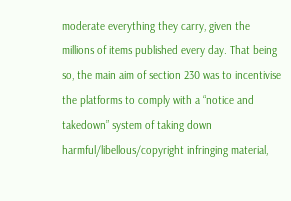moderate everything they carry, given the millions of items published every day. That being so, the main aim of section 230 was to incentivise the platforms to comply with a “notice and takedown” system of taking down harmful/libellous/copyright infringing material,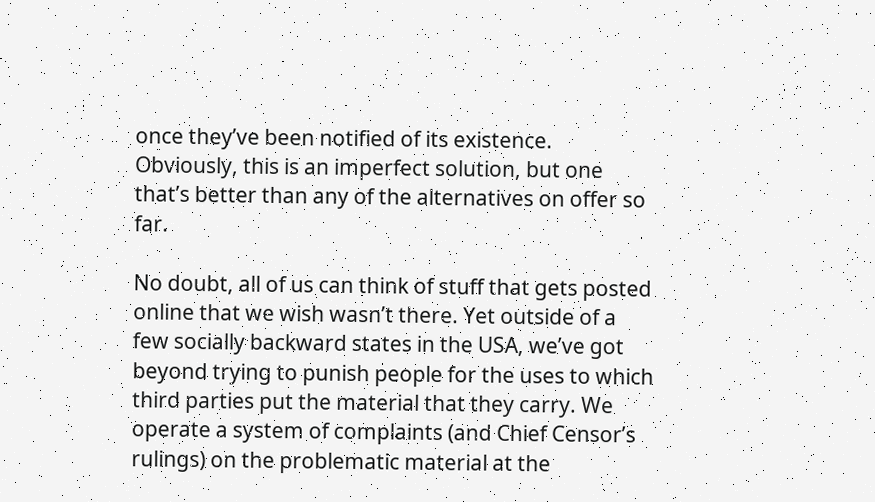once they’ve been notified of its existence. Obviously, this is an imperfect solution, but one that’s better than any of the alternatives on offer so far.

No doubt, all of us can think of stuff that gets posted online that we wish wasn’t there. Yet outside of a few socially backward states in the USA, we’ve got beyond trying to punish people for the uses to which third parties put the material that they carry. We operate a system of complaints (and Chief Censor’s rulings) on the problematic material at the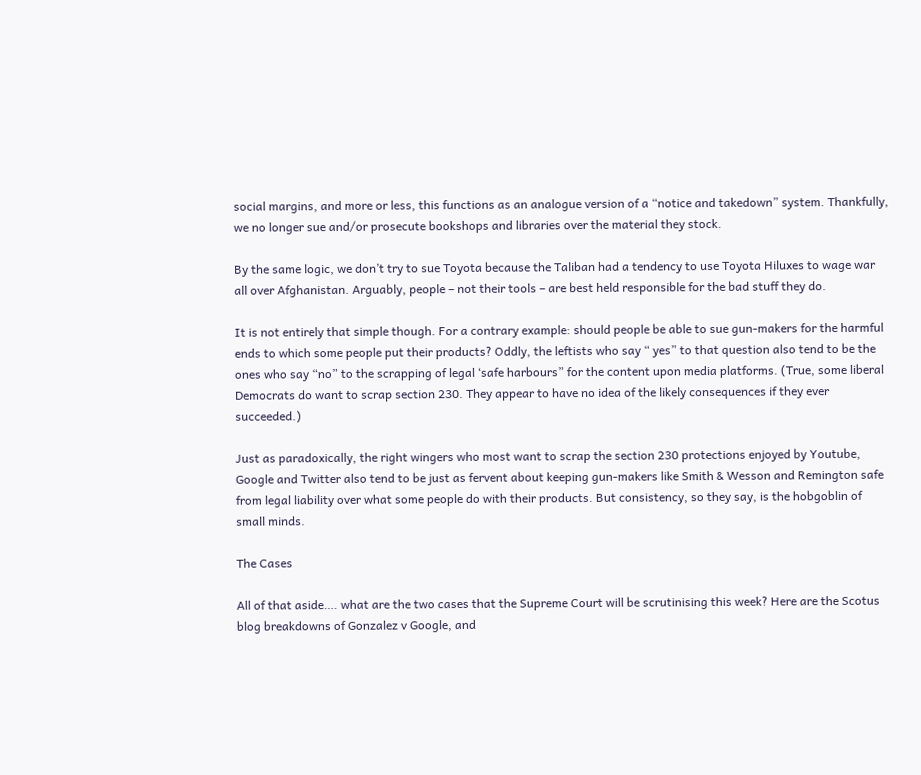social margins, and more or less, this functions as an analogue version of a “notice and takedown” system. Thankfully, we no longer sue and/or prosecute bookshops and libraries over the material they stock.

By the same logic, we don’t try to sue Toyota because the Taliban had a tendency to use Toyota Hiluxes to wage war all over Afghanistan. Arguably, people – not their tools – are best held responsible for the bad stuff they do.

It is not entirely that simple though. For a contrary example: should people be able to sue gun-makers for the harmful ends to which some people put their products? Oddly, the leftists who say “ yes” to that question also tend to be the ones who say “no” to the scrapping of legal ‘safe harbours” for the content upon media platforms. (True, some liberal Democrats do want to scrap section 230. They appear to have no idea of the likely consequences if they ever succeeded.)

Just as paradoxically, the right wingers who most want to scrap the section 230 protections enjoyed by Youtube, Google and Twitter also tend to be just as fervent about keeping gun-makers like Smith & Wesson and Remington safe from legal liability over what some people do with their products. But consistency, so they say, is the hobgoblin of small minds.

The Cases

All of that aside…. what are the two cases that the Supreme Court will be scrutinising this week? Here are the Scotus blog breakdowns of Gonzalez v Google, and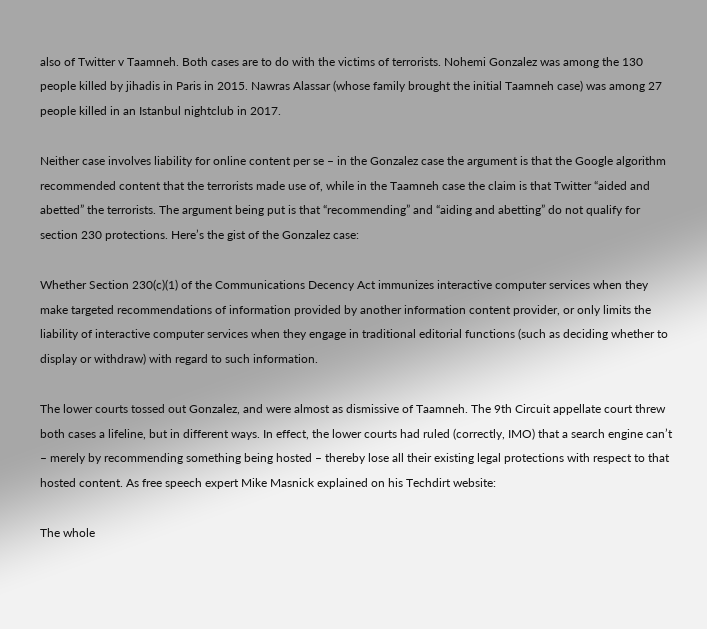also of Twitter v Taamneh. Both cases are to do with the victims of terrorists. Nohemi Gonzalez was among the 130 people killed by jihadis in Paris in 2015. Nawras Alassar (whose family brought the initial Taamneh case) was among 27 people killed in an Istanbul nightclub in 2017.

Neither case involves liability for online content per se – in the Gonzalez case the argument is that the Google algorithm recommended content that the terrorists made use of, while in the Taamneh case the claim is that Twitter “aided and abetted” the terrorists. The argument being put is that “recommending” and “aiding and abetting” do not qualify for section 230 protections. Here’s the gist of the Gonzalez case:

Whether Section 230(c)(1) of the Communications Decency Act immunizes interactive computer services when they make targeted recommendations of information provided by another information content provider, or only limits the liability of interactive computer services when they engage in traditional editorial functions (such as deciding whether to display or withdraw) with regard to such information.

The lower courts tossed out Gonzalez, and were almost as dismissive of Taamneh. The 9th Circuit appellate court threw both cases a lifeline, but in different ways. In effect, the lower courts had ruled (correctly, IMO) that a search engine can’t – merely by recommending something being hosted – thereby lose all their existing legal protections with respect to that hosted content. As free speech expert Mike Masnick explained on his Techdirt website:

The whole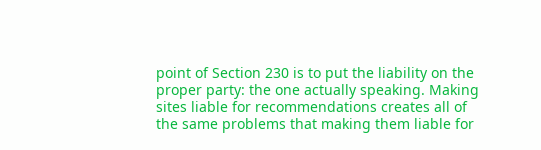point of Section 230 is to put the liability on the proper party: the one actually speaking. Making sites liable for recommendations creates all of the same problems that making them liable for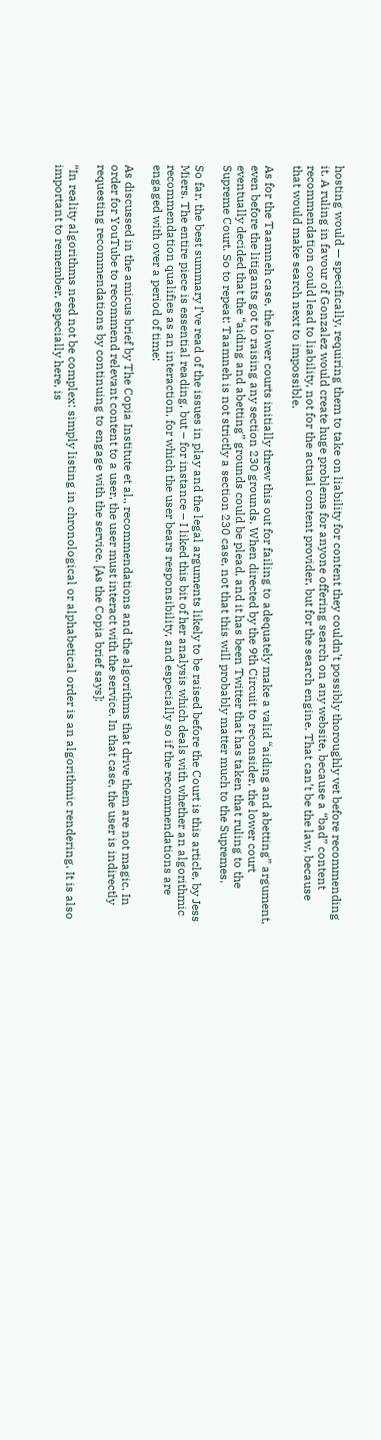hosting would — specifically, requiring them to take on liability for content they couldn’t possibly thoroughly vet before recommending it. A ruling in favour of Gonzalez would create huge problems for anyone offering search on any website, because a “bad” content recommendation could lead to liability, not for the actual content provider, but for the search engine. That can’t be the law, because that would make search next to impossible.

As for the Taamneh case, the lower courts initially threw this out for failing to adequately make a valid “aiding and abetting” argument, even before the litigants got to raising any section 230 grounds. When directed by the 9th Circuit to reconsider, the lower court eventually decided that the “aiding and abetting” grounds could be plead, and it has been Twitter that has taken that ruling to the Supreme Court. So to repeat: Taamneh is not strictly a section 230 case, not that this will probably matter much to the Supremes.

So far, the best summary I’ve read of the issues in play and the legal arguments likely to be raised before the Court is this article, by Jess Miers. The entire piece is essential reading, but – for instance – I liked this bit of her analysis which deals with whether an algorithmic recommendation qualifies as an interaction, for which the user bears responsibility, and especially so if the recommendations are engaged with over a period of time:

As discussed in the amicus brief by The Copia Institute et al., recommendations and the algorithms that drive them are not magic. In order for YouTube to recommend relevant content to a user, the user must interact with the service. In that case, the user is indirectly requesting recommendations by continuing to engage with the service. [As the Copia brief says]:

“In reality algorithms need not be complex: simply listing in chronological or alphabetical order is an algorithmic rendering. It is also important to remember, especially here, is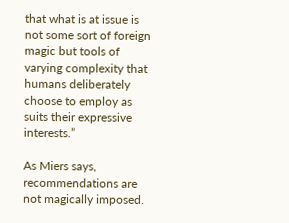that what is at issue is not some sort of foreign magic but tools of varying complexity that humans deliberately choose to employ as suits their expressive interests.”

As Miers says, recommendations are not magically imposed.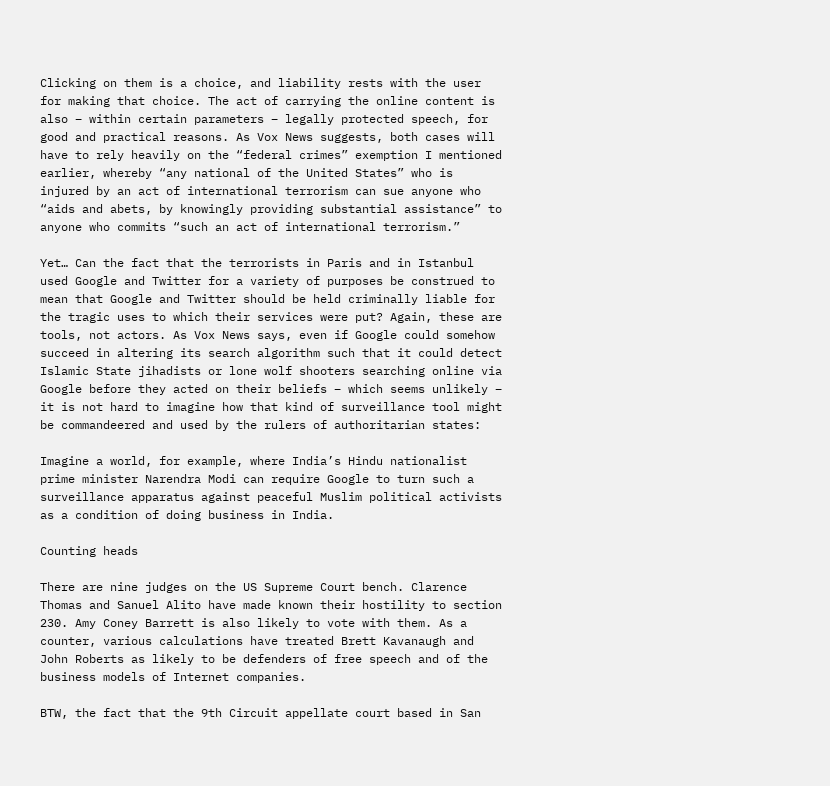Clicking on them is a choice, and liability rests with the user for making that choice. The act of carrying the online content is also – within certain parameters – legally protected speech, for good and practical reasons. As Vox News suggests, both cases will have to rely heavily on the “federal crimes” exemption I mentioned earlier, whereby “any national of the United States” who is injured by an act of international terrorism can sue anyone who “aids and abets, by knowingly providing substantial assistance” to anyone who commits “such an act of international terrorism.”

Yet… Can the fact that the terrorists in Paris and in Istanbul used Google and Twitter for a variety of purposes be construed to mean that Google and Twitter should be held criminally liable for the tragic uses to which their services were put? Again, these are tools, not actors. As Vox News says, even if Google could somehow succeed in altering its search algorithm such that it could detect Islamic State jihadists or lone wolf shooters searching online via Google before they acted on their beliefs – which seems unlikely – it is not hard to imagine how that kind of surveillance tool might be commandeered and used by the rulers of authoritarian states:

Imagine a world, for example, where India’s Hindu nationalist prime minister Narendra Modi can require Google to turn such a surveillance apparatus against peaceful Muslim political activists as a condition of doing business in India.

Counting heads

There are nine judges on the US Supreme Court bench. Clarence Thomas and Sanuel Alito have made known their hostility to section 230. Amy Coney Barrett is also likely to vote with them. As a counter, various calculations have treated Brett Kavanaugh and John Roberts as likely to be defenders of free speech and of the business models of Internet companies.

BTW, the fact that the 9th Circuit appellate court based in San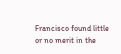Francisco found little or no merit in the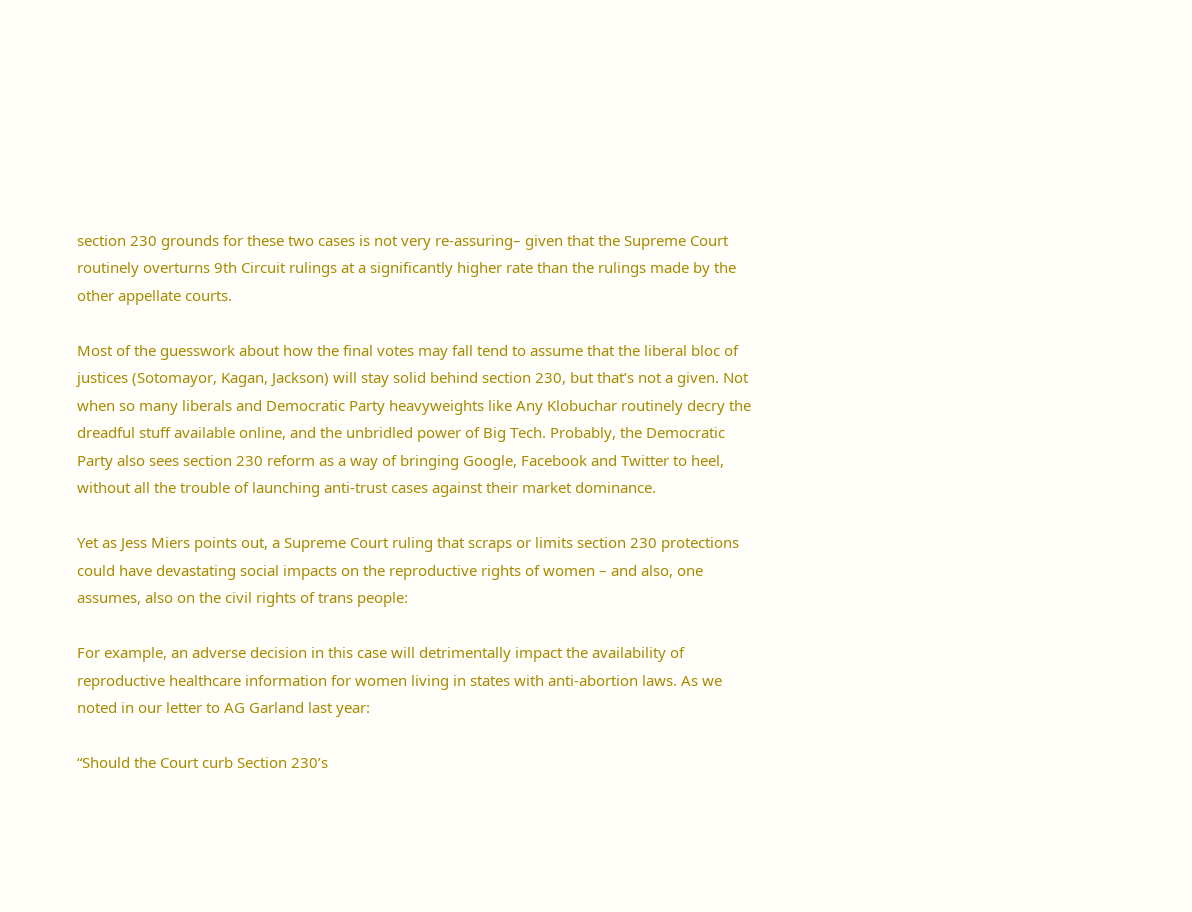section 230 grounds for these two cases is not very re-assuring– given that the Supreme Court routinely overturns 9th Circuit rulings at a significantly higher rate than the rulings made by the other appellate courts.

Most of the guesswork about how the final votes may fall tend to assume that the liberal bloc of justices (Sotomayor, Kagan, Jackson) will stay solid behind section 230, but that’s not a given. Not when so many liberals and Democratic Party heavyweights like Any Klobuchar routinely decry the dreadful stuff available online, and the unbridled power of Big Tech. Probably, the Democratic Party also sees section 230 reform as a way of bringing Google, Facebook and Twitter to heel, without all the trouble of launching anti-trust cases against their market dominance.

Yet as Jess Miers points out, a Supreme Court ruling that scraps or limits section 230 protections could have devastating social impacts on the reproductive rights of women – and also, one assumes, also on the civil rights of trans people:

For example, an adverse decision in this case will detrimentally impact the availability of reproductive healthcare information for women living in states with anti-abortion laws. As we noted in our letter to AG Garland last year:

“Should the Court curb Section 230’s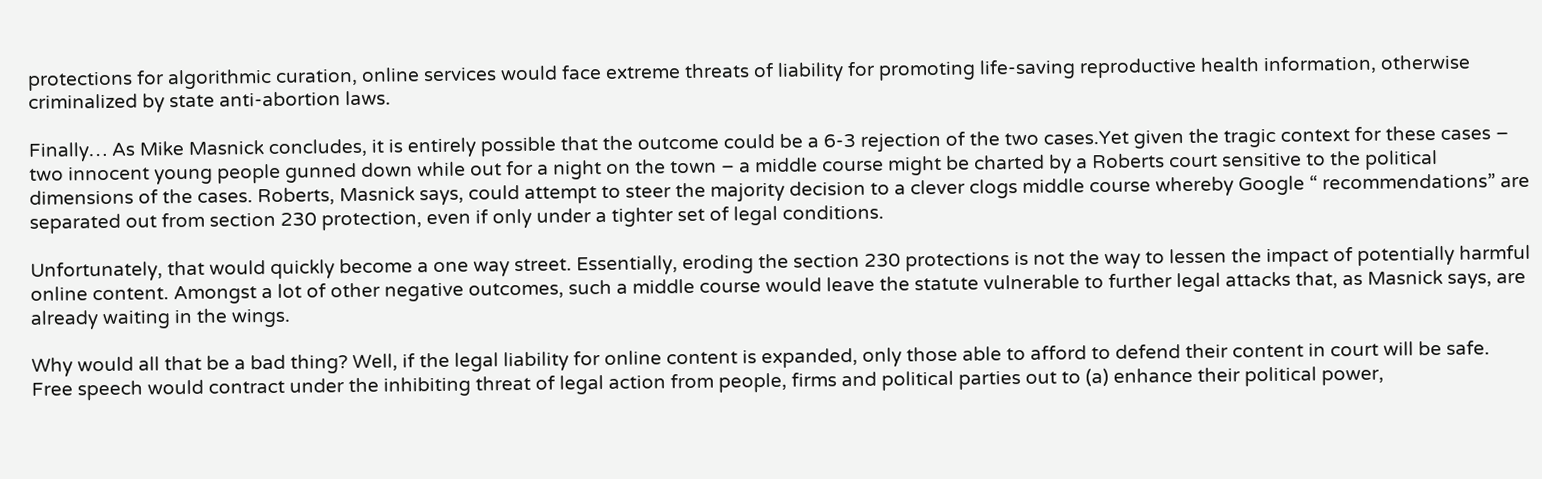protections for algorithmic curation, online services would face extreme threats of liability for promoting life-saving reproductive health information, otherwise criminalized by state anti-abortion laws.

Finally… As Mike Masnick concludes, it is entirely possible that the outcome could be a 6-3 rejection of the two cases.Yet given the tragic context for these cases – two innocent young people gunned down while out for a night on the town – a middle course might be charted by a Roberts court sensitive to the political dimensions of the cases. Roberts, Masnick says, could attempt to steer the majority decision to a clever clogs middle course whereby Google “ recommendations” are separated out from section 230 protection, even if only under a tighter set of legal conditions.

Unfortunately, that would quickly become a one way street. Essentially, eroding the section 230 protections is not the way to lessen the impact of potentially harmful online content. Amongst a lot of other negative outcomes, such a middle course would leave the statute vulnerable to further legal attacks that, as Masnick says, are already waiting in the wings.

Why would all that be a bad thing? Well, if the legal liability for online content is expanded, only those able to afford to defend their content in court will be safe. Free speech would contract under the inhibiting threat of legal action from people, firms and political parties out to (a) enhance their political power,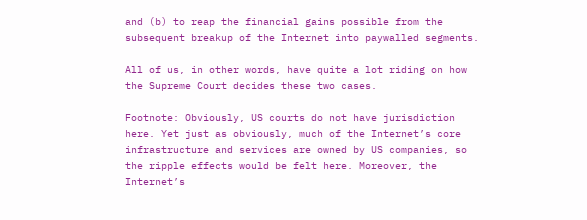and (b) to reap the financial gains possible from the subsequent breakup of the Internet into paywalled segments.

All of us, in other words, have quite a lot riding on how the Supreme Court decides these two cases.

Footnote: Obviously, US courts do not have jurisdiction here. Yet just as obviously, much of the Internet’s core infrastructure and services are owned by US companies, so the ripple effects would be felt here. Moreover, the Internet’s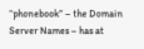“phonebook” – the Domain Server Names – has at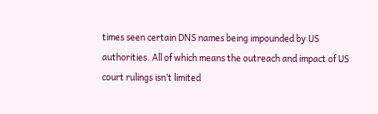times seen certain DNS names being impounded by US authorities. All of which means the outreach and impact of US court rulings isn’t limited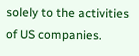solely to the activities of US companies.